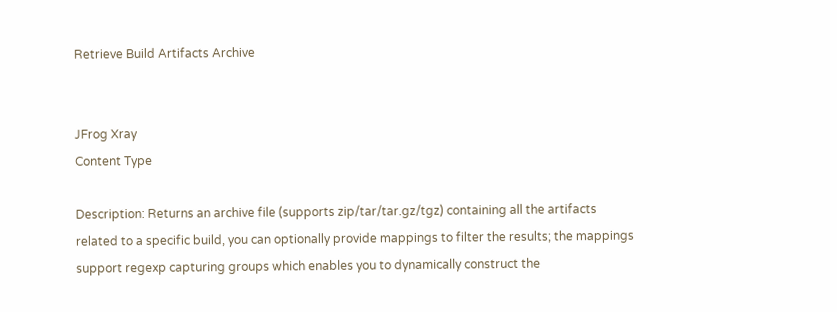Retrieve Build Artifacts Archive


JFrog Xray
Content Type

Description: Returns an archive file (supports zip/tar/tar.gz/tgz) containing all the artifacts related to a specific build, you can optionally provide mappings to filter the results; the mappings support regexp capturing groups which enables you to dynamically construct the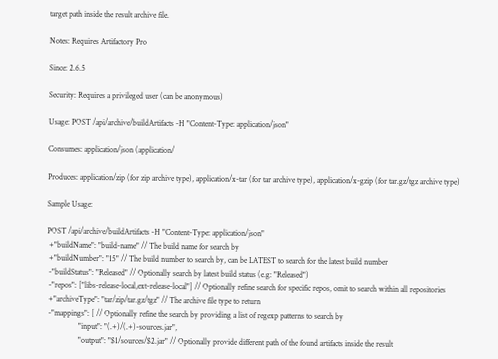target path inside the result archive file.

Notes: Requires Artifactory Pro

Since: 2.6.5

Security: Requires a privileged user (can be anonymous)

Usage: POST /api/archive/buildArtifacts -H "Content-Type: application/json"

Consumes: application/json (application/

Produces: application/zip (for zip archive type), application/x-tar (for tar archive type), application/x-gzip (for tar.gz/tgz archive type)

Sample Usage:

POST /api/archive/buildArtifacts -H "Content-Type: application/json"
 +"buildName": "build-name" // The build name for search by
 +"buildNumber": "15" // The build number to search by, can be LATEST to search for the latest build number
 -"buildStatus": "Released" // Optionally search by latest build status (e.g: "Released")
 -"repos": ["libs-release-local,ext-release-local"] // Optionally refine search for specific repos, omit to search within all repositories
 +"archiveType": "tar/zip/tar.gz/tgz" // The archive file type to return
 -"mappings": [ // Optionally refine the search by providing a list of regexp patterns to search by
                "input": "(.+)/(.+)-sources.jar",
                "output": "$1/sources/$2.jar" // Optionally provide different path of the found artifacts inside the result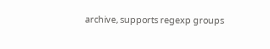archive, supports regexp groups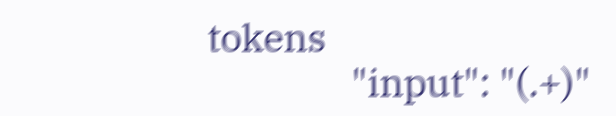tokens
                "input": "(.+)"